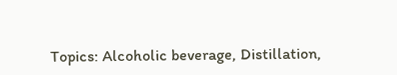Topics: Alcoholic beverage, Distillation,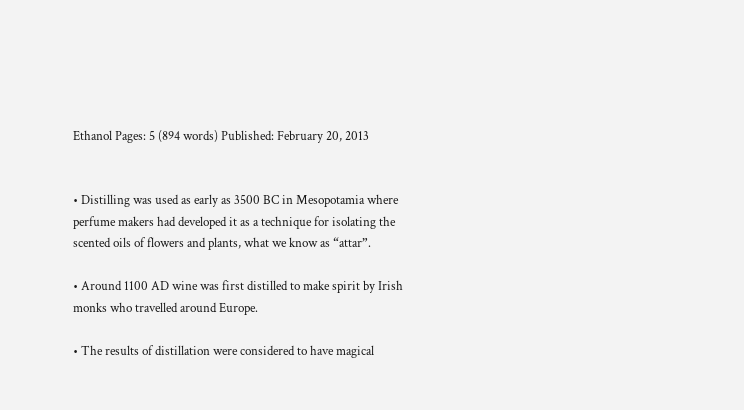Ethanol Pages: 5 (894 words) Published: February 20, 2013


• Distilling was used as early as 3500 BC in Mesopotamia where perfume makers had developed it as a technique for isolating the scented oils of flowers and plants, what we know as “attar”.

• Around 1100 AD wine was first distilled to make spirit by Irish monks who travelled around Europe.

• The results of distillation were considered to have magical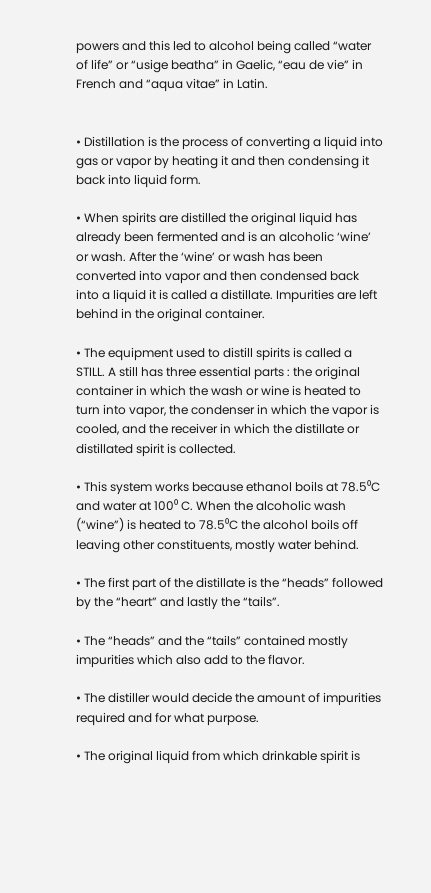powers and this led to alcohol being called “water of life” or “usige beatha” in Gaelic, “eau de vie” in French and “aqua vitae” in Latin.


• Distillation is the process of converting a liquid into gas or vapor by heating it and then condensing it back into liquid form.

• When spirits are distilled the original liquid has already been fermented and is an alcoholic ‘wine’ or wash. After the ‘wine’ or wash has been converted into vapor and then condensed back into a liquid it is called a distillate. Impurities are left behind in the original container.

• The equipment used to distill spirits is called a STILL. A still has three essential parts : the original container in which the wash or wine is heated to turn into vapor, the condenser in which the vapor is cooled, and the receiver in which the distillate or distillated spirit is collected.

• This system works because ethanol boils at 78.5⁰C and water at 100⁰ C. When the alcoholic wash (“wine”) is heated to 78.5⁰C the alcohol boils off leaving other constituents, mostly water behind.

• The first part of the distillate is the “heads” followed by the “heart” and lastly the “tails”.

• The “heads” and the “tails” contained mostly impurities which also add to the flavor.

• The distiller would decide the amount of impurities required and for what purpose.

• The original liquid from which drinkable spirit is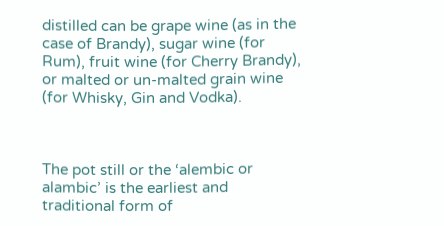distilled can be grape wine (as in the case of Brandy), sugar wine (for Rum), fruit wine (for Cherry Brandy), or malted or un-malted grain wine (for Whisky, Gin and Vodka).



The pot still or the ‘alembic or alambic’ is the earliest and traditional form of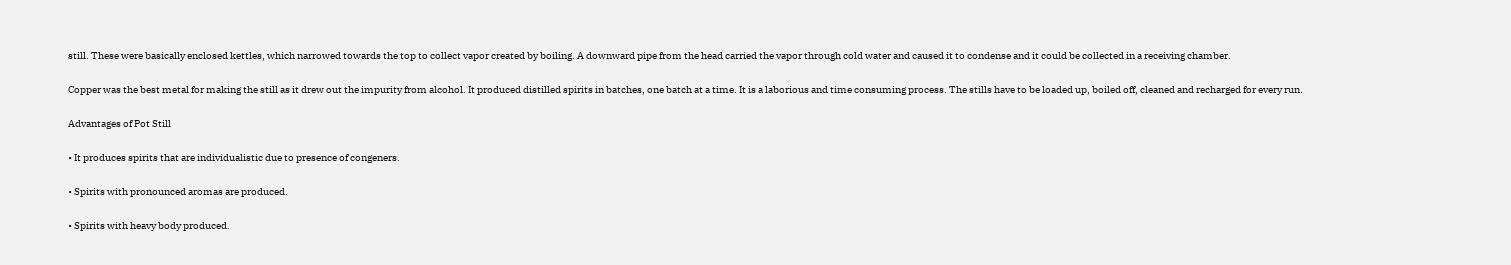still. These were basically enclosed kettles, which narrowed towards the top to collect vapor created by boiling. A downward pipe from the head carried the vapor through cold water and caused it to condense and it could be collected in a receiving chamber.

Copper was the best metal for making the still as it drew out the impurity from alcohol. It produced distilled spirits in batches, one batch at a time. It is a laborious and time consuming process. The stills have to be loaded up, boiled off, cleaned and recharged for every run.

Advantages of Pot Still

• It produces spirits that are individualistic due to presence of congeners.

• Spirits with pronounced aromas are produced.

• Spirits with heavy body produced.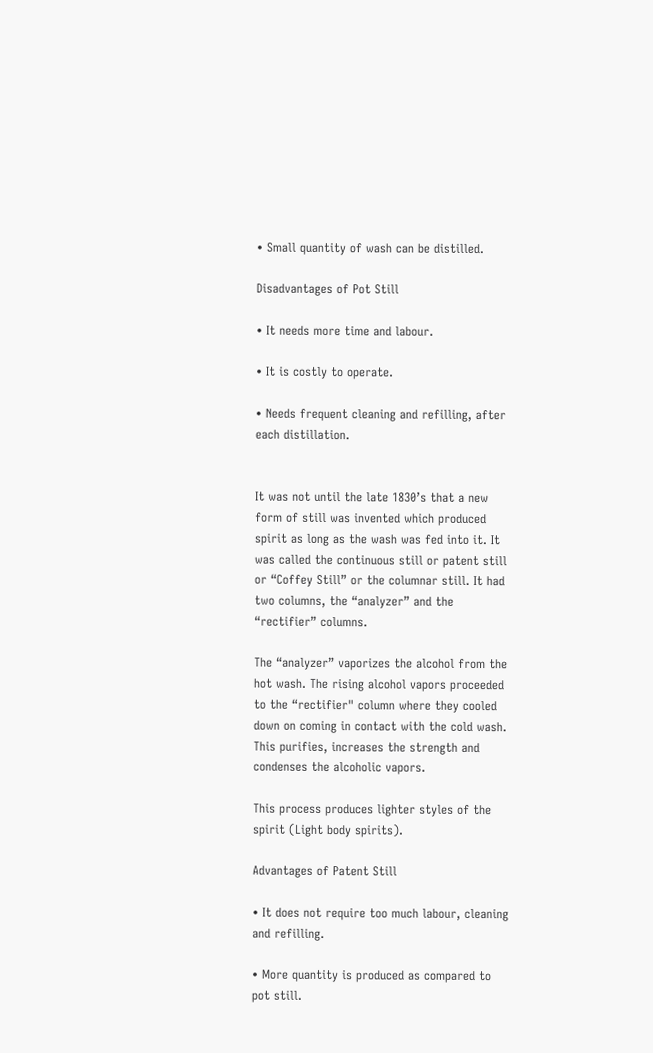• Small quantity of wash can be distilled.

Disadvantages of Pot Still

• It needs more time and labour.

• It is costly to operate.

• Needs frequent cleaning and refilling, after each distillation.


It was not until the late 1830’s that a new form of still was invented which produced spirit as long as the wash was fed into it. It was called the continuous still or patent still or “Coffey Still” or the columnar still. It had two columns, the “analyzer” and the “rectifier” columns.

The “analyzer” vaporizes the alcohol from the hot wash. The rising alcohol vapors proceeded to the “rectifier" column where they cooled down on coming in contact with the cold wash. This purifies, increases the strength and condenses the alcoholic vapors.

This process produces lighter styles of the spirit (Light body spirits).

Advantages of Patent Still

• It does not require too much labour, cleaning and refilling.

• More quantity is produced as compared to pot still.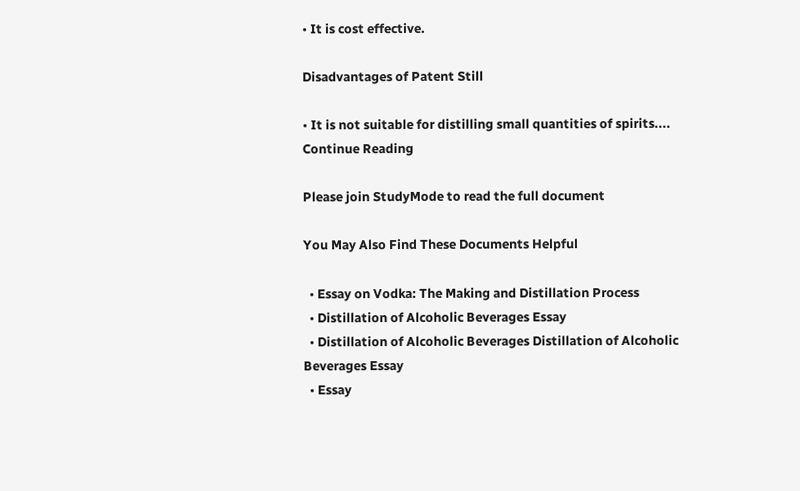• It is cost effective.

Disadvantages of Patent Still

• It is not suitable for distilling small quantities of spirits....
Continue Reading

Please join StudyMode to read the full document

You May Also Find These Documents Helpful

  • Essay on Vodka: The Making and Distillation Process
  • Distillation of Alcoholic Beverages Essay
  • Distillation of Alcoholic Beverages Distillation of Alcoholic Beverages Essay
  • Essay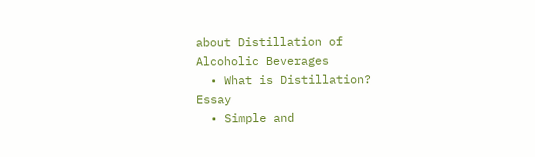about Distillation of Alcoholic Beverages
  • What is Distillation? Essay
  • Simple and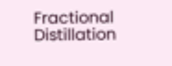Fractional Distillation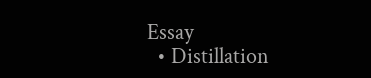Essay
  • Distillation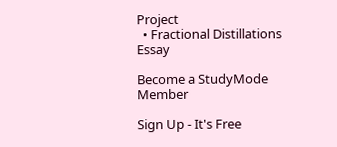Project
  • Fractional Distillations Essay

Become a StudyMode Member

Sign Up - It's Free